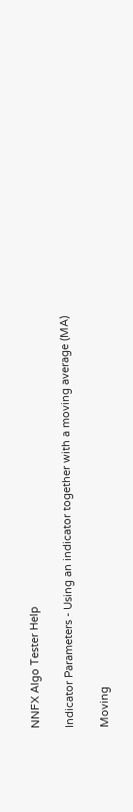NNFX Algo Tester Help

Indicator Parameters - Using an indicator together with a moving average (MA)

Moving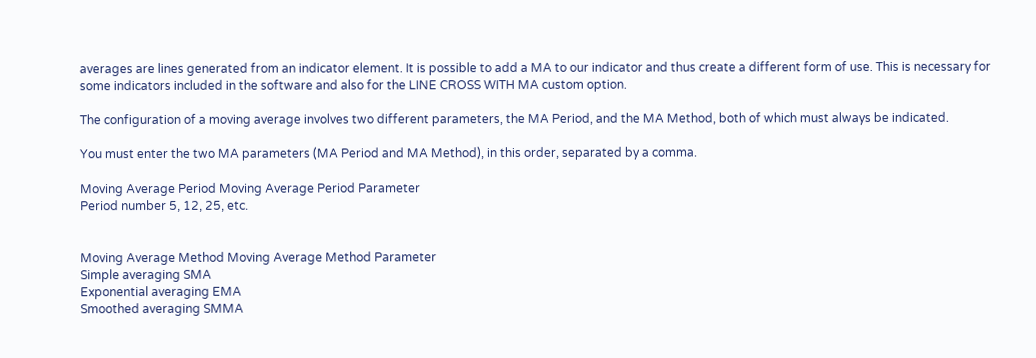averages are lines generated from an indicator element. It is possible to add a MA to our indicator and thus create a different form of use. This is necessary for some indicators included in the software and also for the LINE CROSS WITH MA custom option.

The configuration of a moving average involves two different parameters, the MA Period, and the MA Method, both of which must always be indicated.

You must enter the two MA parameters (MA Period and MA Method), in this order, separated by a comma.

Moving Average Period Moving Average Period Parameter
Period number 5, 12, 25, etc.


Moving Average Method Moving Average Method Parameter
Simple averaging SMA
Exponential averaging EMA
Smoothed averaging SMMA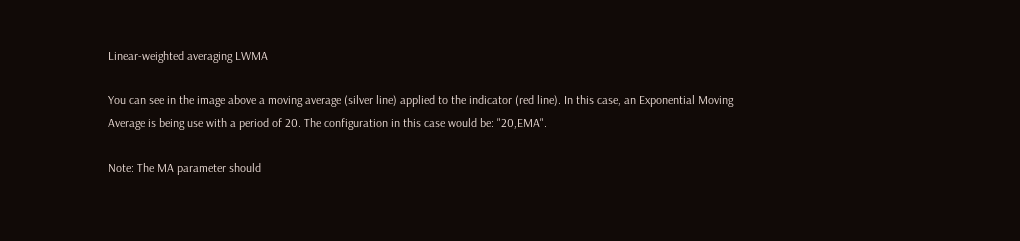Linear-weighted averaging LWMA

You can see in the image above a moving average (silver line) applied to the indicator (red line). In this case, an Exponential Moving Average is being use with a period of 20. The configuration in this case would be: "20,EMA".

Note: The MA parameter should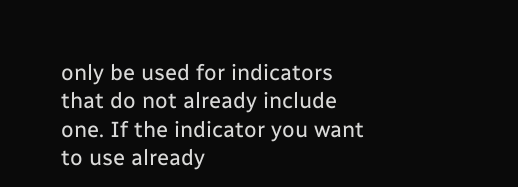only be used for indicators that do not already include one. If the indicator you want to use already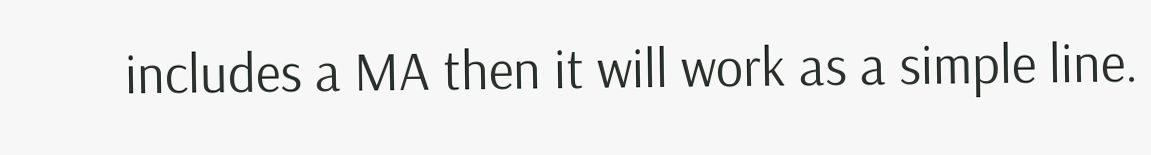includes a MA then it will work as a simple line.